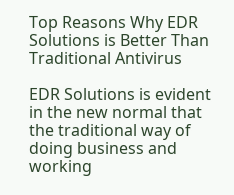Top Reasons Why EDR Solutions is Better Than Traditional Antivirus

EDR Solutions is evident in the new normal that the traditional way of doing business and working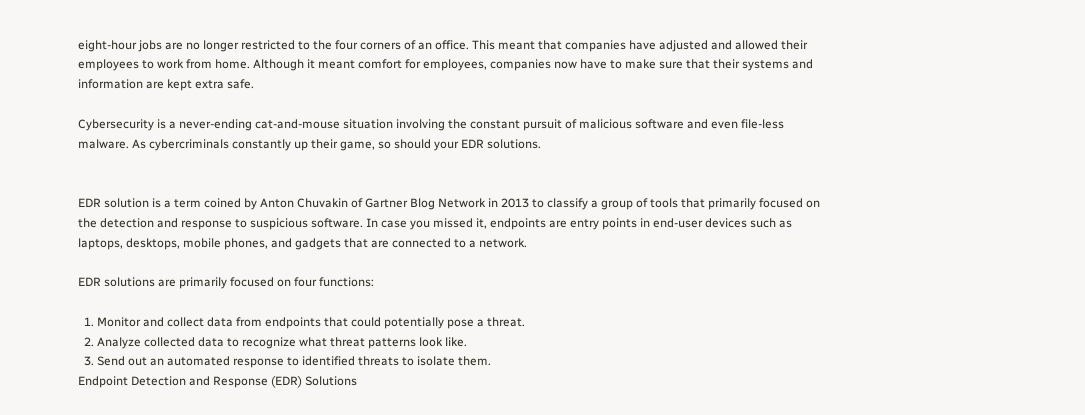eight-hour jobs are no longer restricted to the four corners of an office. This meant that companies have adjusted and allowed their employees to work from home. Although it meant comfort for employees, companies now have to make sure that their systems and information are kept extra safe.

Cybersecurity is a never-ending cat-and-mouse situation involving the constant pursuit of malicious software and even file-less malware. As cybercriminals constantly up their game, so should your EDR solutions.


EDR solution is a term coined by Anton Chuvakin of Gartner Blog Network in 2013 to classify a group of tools that primarily focused on the detection and response to suspicious software. In case you missed it, endpoints are entry points in end-user devices such as laptops, desktops, mobile phones, and gadgets that are connected to a network.

EDR solutions are primarily focused on four functions:

  1. Monitor and collect data from endpoints that could potentially pose a threat.
  2. Analyze collected data to recognize what threat patterns look like.
  3. Send out an automated response to identified threats to isolate them.
Endpoint Detection and Response (EDR) Solutions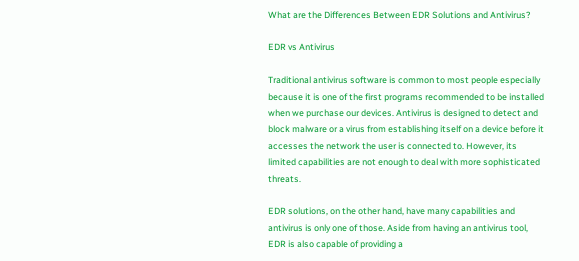What are the Differences Between EDR Solutions and Antivirus?

EDR vs Antivirus

Traditional antivirus software is common to most people especially because it is one of the first programs recommended to be installed when we purchase our devices. Antivirus is designed to detect and block malware or a virus from establishing itself on a device before it accesses the network the user is connected to. However, its limited capabilities are not enough to deal with more sophisticated threats.

EDR solutions, on the other hand, have many capabilities and antivirus is only one of those. Aside from having an antivirus tool, EDR is also capable of providing a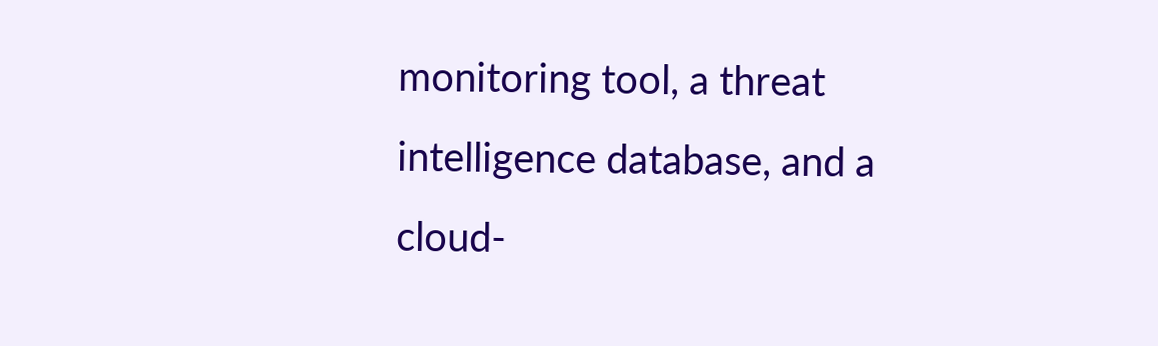monitoring tool, a threat intelligence database, and a cloud-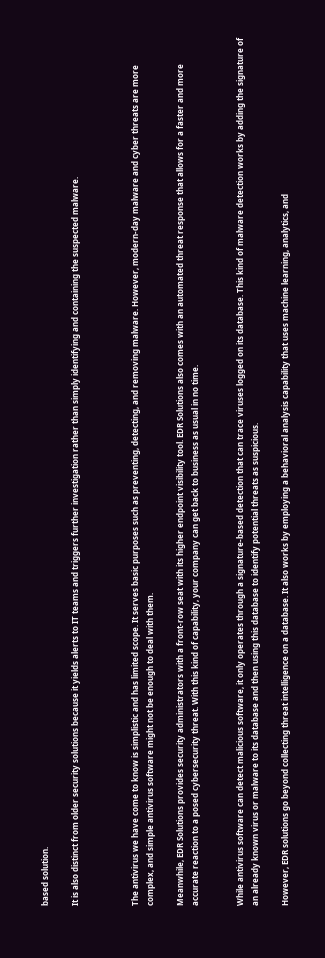based solution.

It is also distinct from older security solutions because it yields alerts to IT teams and triggers further investigation rather than simply identifying and containing the suspected malware.



The antivirus we have come to know is simplistic and has limited scope. It serves basic purposes such as preventing, detecting, and removing malware. However, modern-day malware and cyber threats are more complex, and simple antivirus software might not be enough to deal with them.

Meanwhile, EDR Solutions provides security administrators with a front-row seat with its higher endpoint visibility tool. EDR Solutions also comes with an automated threat response that allows for a faster and more accurate reaction to a posed cybersecurity threat. With this kind of capability, your company can get back to business as usual in no time.


While antivirus software can detect malicious software, it only operates through a signature-based detection that can trace viruses logged on its database. This kind of malware detection works by adding the signature of an already known virus or malware to its database and then using this database to identify potential threats as suspicious.

However, EDR solutions go beyond collecting threat intelligence on a database. It also works by employing a behavioral analysis capability that uses machine learning, analytics, and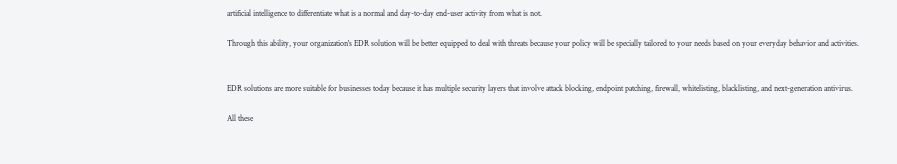artificial intelligence to differentiate what is a normal and day-to-day end-user activity from what is not.

Through this ability, your organization's EDR solution will be better equipped to deal with threats because your policy will be specially tailored to your needs based on your everyday behavior and activities.


EDR solutions are more suitable for businesses today because it has multiple security layers that involve attack blocking, endpoint patching, firewall, whitelisting, blacklisting, and next-generation antivirus.

All these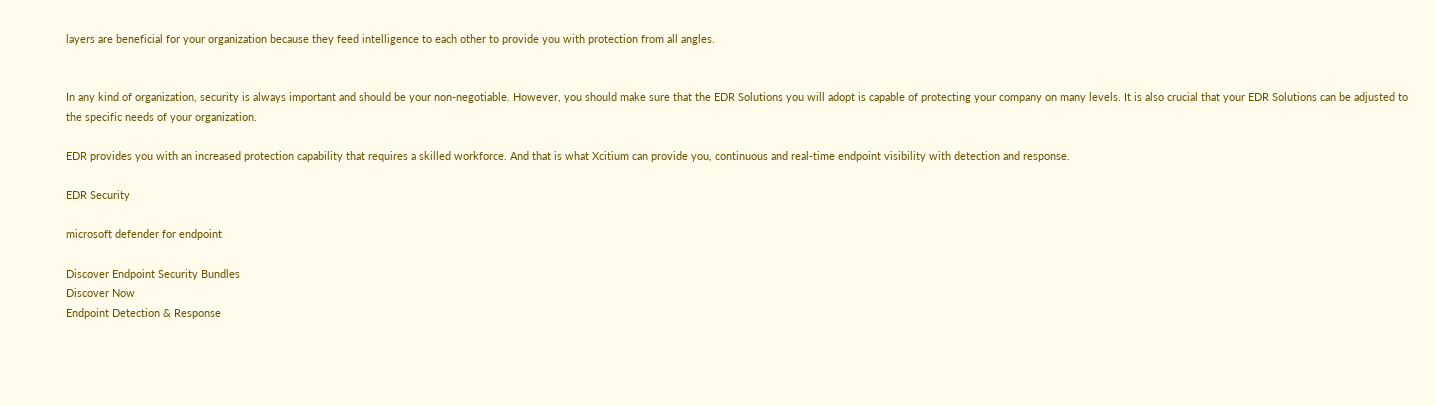layers are beneficial for your organization because they feed intelligence to each other to provide you with protection from all angles.


In any kind of organization, security is always important and should be your non-negotiable. However, you should make sure that the EDR Solutions you will adopt is capable of protecting your company on many levels. It is also crucial that your EDR Solutions can be adjusted to the specific needs of your organization.

EDR provides you with an increased protection capability that requires a skilled workforce. And that is what Xcitium can provide you, continuous and real-time endpoint visibility with detection and response.

EDR Security

microsoft defender for endpoint

Discover Endpoint Security Bundles
Discover Now
Endpoint Detection & Response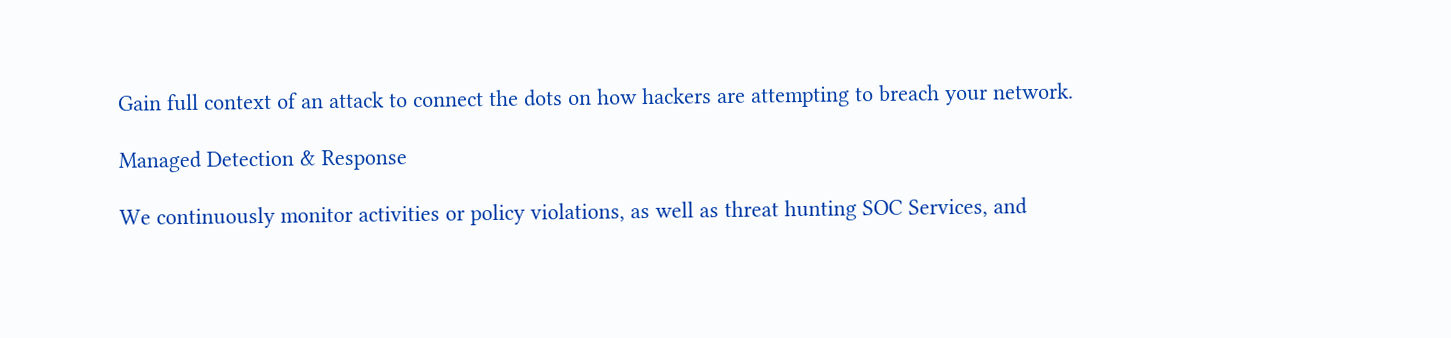Gain full context of an attack to connect the dots on how hackers are attempting to breach your network.

Managed Detection & Response

We continuously monitor activities or policy violations, as well as threat hunting SOC Services, and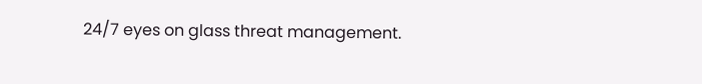24/7 eyes on glass threat management.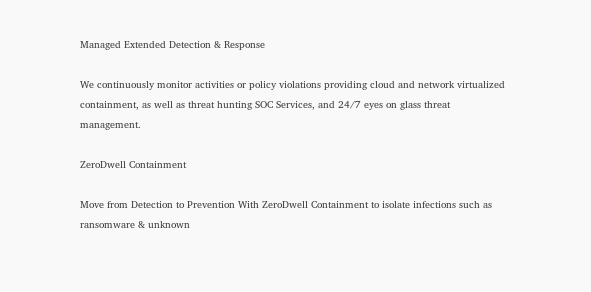Managed Extended Detection & Response

We continuously monitor activities or policy violations providing cloud and network virtualized containment, as well as threat hunting SOC Services, and 24/7 eyes on glass threat management.

ZeroDwell Containment

Move from Detection to Prevention With ZeroDwell Containment to isolate infections such as ransomware & unknown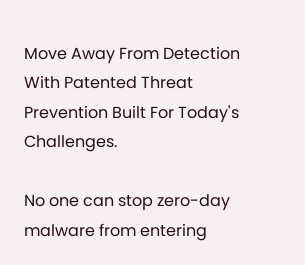Move Away From Detection With Patented Threat Prevention Built For Today's Challenges.

No one can stop zero-day malware from entering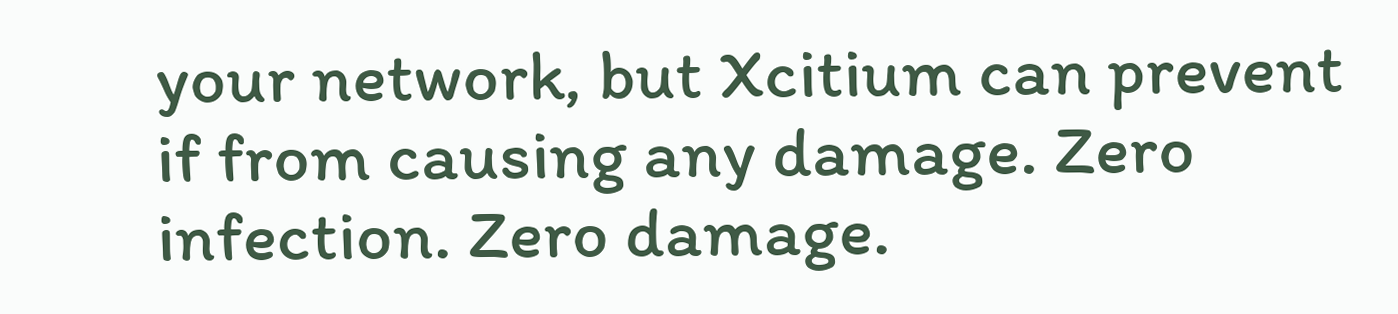your network, but Xcitium can prevent if from causing any damage. Zero infection. Zero damage.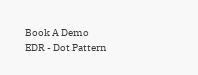Book A Demo
EDR - Dot Pattern